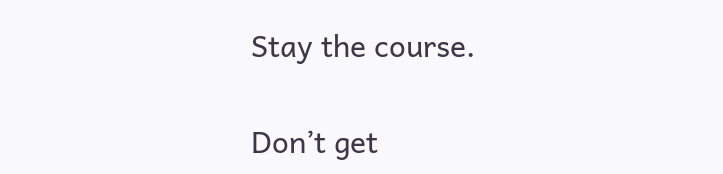Stay the course.

Don’t get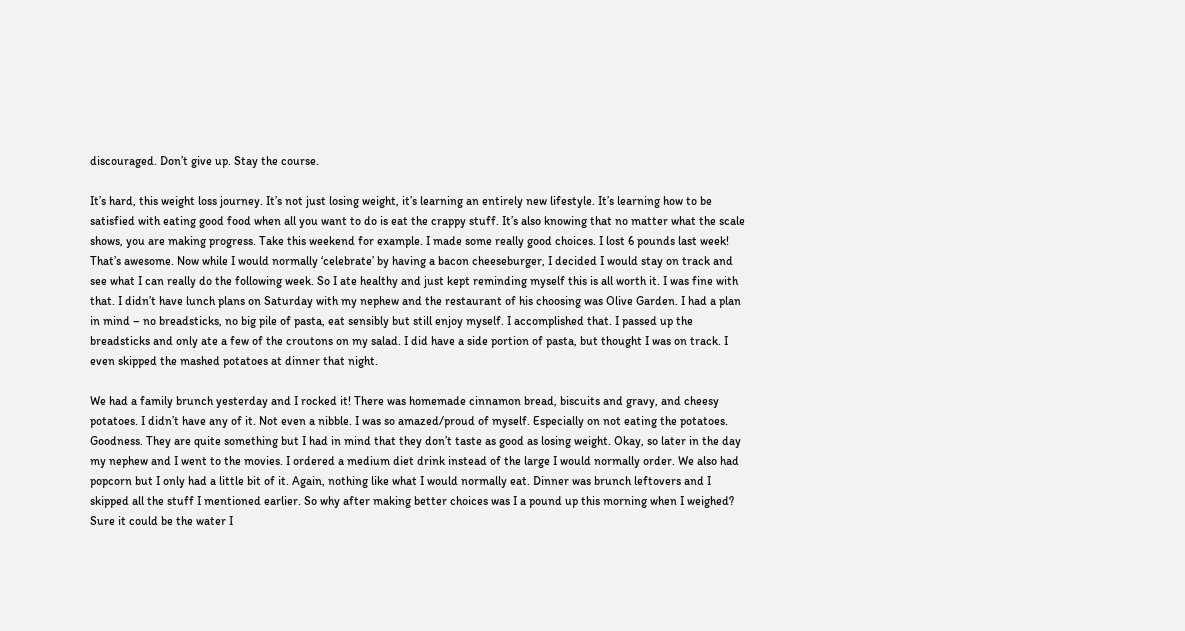discouraged. Don’t give up. Stay the course.

It’s hard, this weight loss journey. It’s not just losing weight, it’s learning an entirely new lifestyle. It’s learning how to be satisfied with eating good food when all you want to do is eat the crappy stuff. It’s also knowing that no matter what the scale shows, you are making progress. Take this weekend for example. I made some really good choices. I lost 6 pounds last week! That’s awesome. Now while I would normally ‘celebrate’ by having a bacon cheeseburger, I decided I would stay on track and see what I can really do the following week. So I ate healthy and just kept reminding myself this is all worth it. I was fine with that. I didn’t have lunch plans on Saturday with my nephew and the restaurant of his choosing was Olive Garden. I had a plan in mind – no breadsticks, no big pile of pasta, eat sensibly but still enjoy myself. I accomplished that. I passed up the breadsticks and only ate a few of the croutons on my salad. I did have a side portion of pasta, but thought I was on track. I even skipped the mashed potatoes at dinner that night.

We had a family brunch yesterday and I rocked it! There was homemade cinnamon bread, biscuits and gravy, and cheesy potatoes. I didn’t have any of it. Not even a nibble. I was so amazed/proud of myself. Especially on not eating the potatoes. Goodness. They are quite something but I had in mind that they don’t taste as good as losing weight. Okay, so later in the day my nephew and I went to the movies. I ordered a medium diet drink instead of the large I would normally order. We also had popcorn but I only had a little bit of it. Again, nothing like what I would normally eat. Dinner was brunch leftovers and I skipped all the stuff I mentioned earlier. So why after making better choices was I a pound up this morning when I weighed? Sure it could be the water I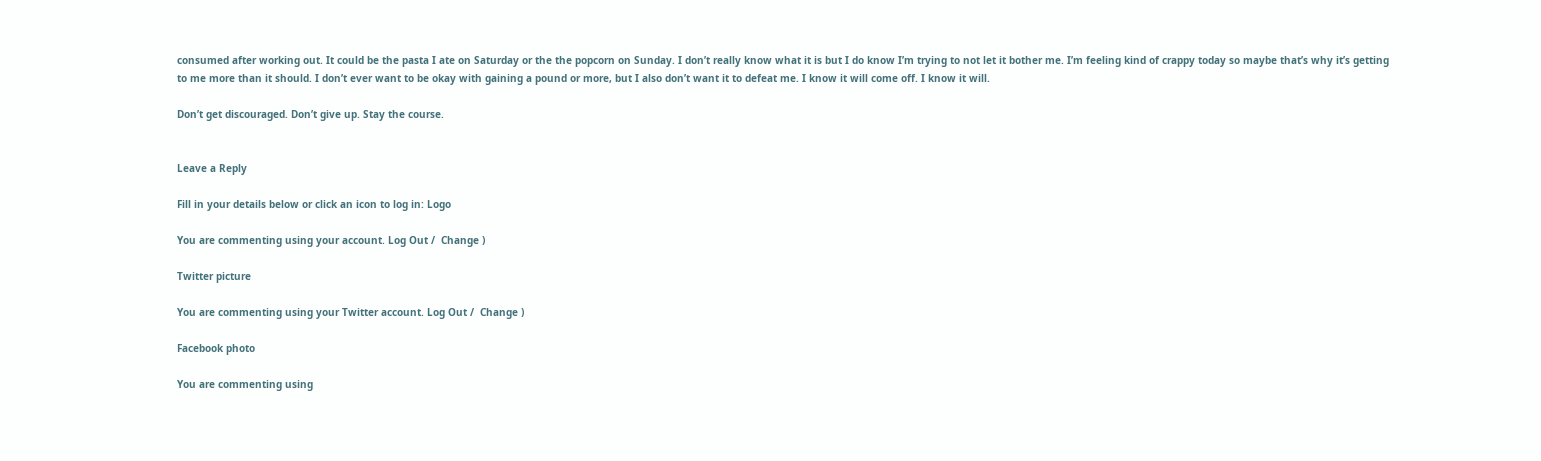consumed after working out. It could be the pasta I ate on Saturday or the the popcorn on Sunday. I don’t really know what it is but I do know I’m trying to not let it bother me. I’m feeling kind of crappy today so maybe that’s why it’s getting to me more than it should. I don’t ever want to be okay with gaining a pound or more, but I also don’t want it to defeat me. I know it will come off. I know it will.

Don’t get discouraged. Don’t give up. Stay the course.


Leave a Reply

Fill in your details below or click an icon to log in: Logo

You are commenting using your account. Log Out /  Change )

Twitter picture

You are commenting using your Twitter account. Log Out /  Change )

Facebook photo

You are commenting using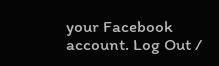your Facebook account. Log Out /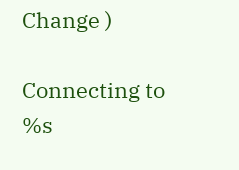Change )

Connecting to %s